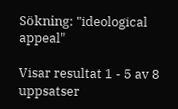Sökning: "ideological appeal"

Visar resultat 1 - 5 av 8 uppsatser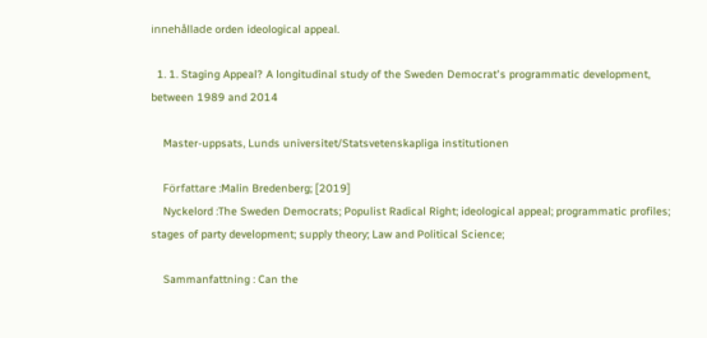innehållade orden ideological appeal.

  1. 1. Staging Appeal? A longitudinal study of the Sweden Democrat's programmatic development, between 1989 and 2014

    Master-uppsats, Lunds universitet/Statsvetenskapliga institutionen

    Författare :Malin Bredenberg; [2019]
    Nyckelord :The Sweden Democrats; Populist Radical Right; ideological appeal; programmatic profiles; stages of party development; supply theory; Law and Political Science;

    Sammanfattning : Can the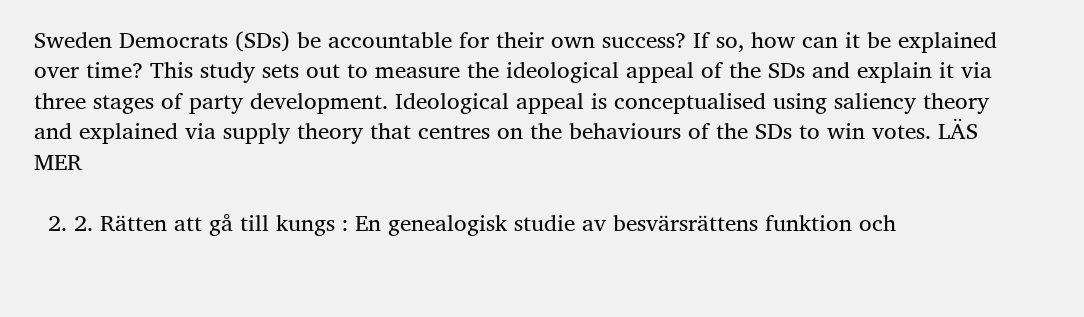Sweden Democrats (SDs) be accountable for their own success? If so, how can it be explained over time? This study sets out to measure the ideological appeal of the SDs and explain it via three stages of party development. Ideological appeal is conceptualised using saliency theory and explained via supply theory that centres on the behaviours of the SDs to win votes. LÄS MER

  2. 2. Rätten att gå till kungs : En genealogisk studie av besvärsrättens funktion och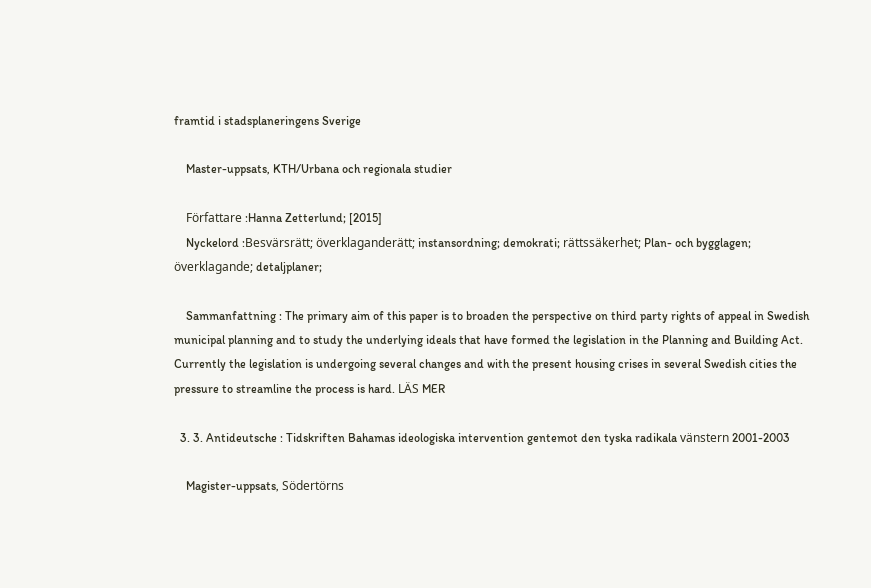framtid i stadsplaneringens Sverige

    Master-uppsats, KTH/Urbana och regionala studier

    Författare :Hanna Zetterlund; [2015]
    Nyckelord :Besvärsrätt; överklaganderätt; instansordning; demokrati; rättssäkerhet; Plan- och bygglagen; överklagande; detaljplaner;

    Sammanfattning : The primary aim of this paper is to broaden the perspective on third party rights of appeal in Swedish municipal planning and to study the underlying ideals that have formed the legislation in the Planning and Building Act. Currently the legislation is undergoing several changes and with the present housing crises in several Swedish cities the pressure to streamline the process is hard. LÄS MER

  3. 3. Antideutsche : Tidskriften Bahamas ideologiska intervention gentemot den tyska radikala vänstern 2001-2003

    Magister-uppsats, Södertörns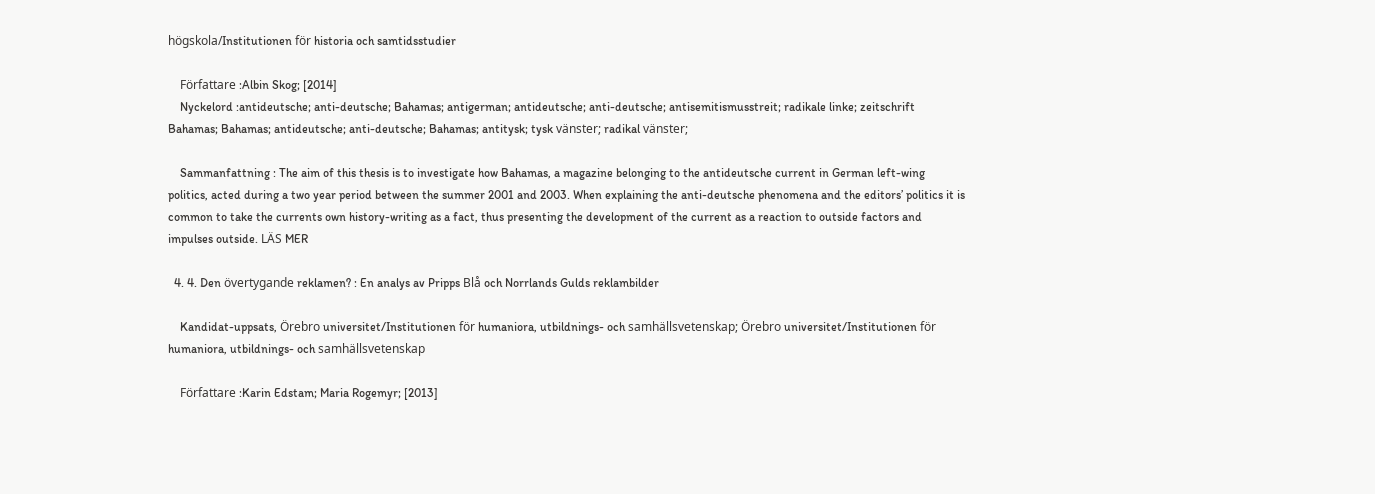högskola/Institutionen för historia och samtidsstudier

    Författare :Albin Skog; [2014]
    Nyckelord :antideutsche; anti-deutsche; Bahamas; antigerman; antideutsche; anti-deutsche; antisemitismusstreit; radikale linke; zeitschrift Bahamas; Bahamas; antideutsche; anti-deutsche; Bahamas; antitysk; tysk vänster; radikal vänster;

    Sammanfattning : The aim of this thesis is to investigate how Bahamas, a magazine belonging to the antideutsche current in German left-wing politics, acted during a two year period between the summer 2001 and 2003. When explaining the anti-deutsche phenomena and the editors’ politics it is common to take the currents own history-writing as a fact, thus presenting the development of the current as a reaction to outside factors and impulses outside. LÄS MER

  4. 4. Den övertygande reklamen? : En analys av Pripps Blå och Norrlands Gulds reklambilder

    Kandidat-uppsats, Örebro universitet/Institutionen för humaniora, utbildnings- och samhällsvetenskap; Örebro universitet/Institutionen för humaniora, utbildnings- och samhällsvetenskap

    Författare :Karin Edstam; Maria Rogemyr; [2013]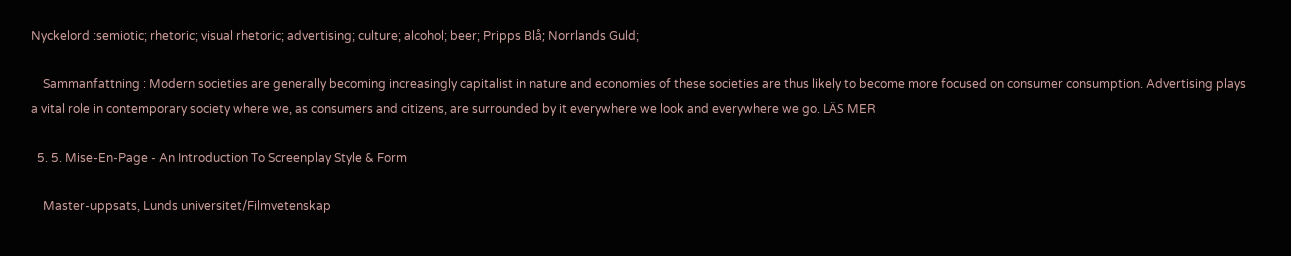Nyckelord :semiotic; rhetoric; visual rhetoric; advertising; culture; alcohol; beer; Pripps Blå; Norrlands Guld;

    Sammanfattning : Modern societies are generally becoming increasingly capitalist in nature and economies of these societies are thus likely to become more focused on consumer consumption. Advertising plays a vital role in contemporary society where we, as consumers and citizens, are surrounded by it everywhere we look and everywhere we go. LÄS MER

  5. 5. Mise-En-Page - An Introduction To Screenplay Style & Form

    Master-uppsats, Lunds universitet/Filmvetenskap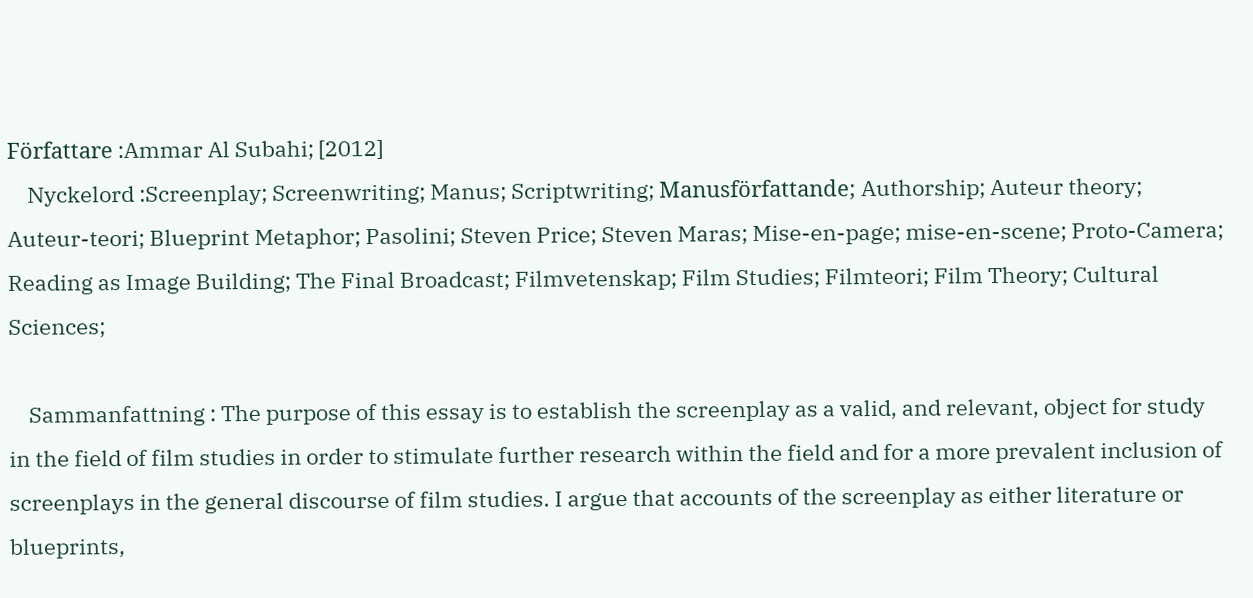Författare :Ammar Al Subahi; [2012]
    Nyckelord :Screenplay; Screenwriting; Manus; Scriptwriting; Manusförfattande; Authorship; Auteur theory; Auteur-teori; Blueprint Metaphor; Pasolini; Steven Price; Steven Maras; Mise-en-page; mise-en-scene; Proto-Camera; Reading as Image Building; The Final Broadcast; Filmvetenskap; Film Studies; Filmteori; Film Theory; Cultural Sciences;

    Sammanfattning : The purpose of this essay is to establish the screenplay as a valid, and relevant, object for study in the field of film studies in order to stimulate further research within the field and for a more prevalent inclusion of screenplays in the general discourse of film studies. I argue that accounts of the screenplay as either literature or blueprints,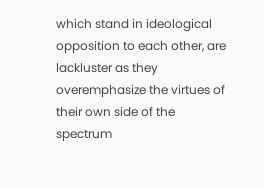which stand in ideological opposition to each other, are lackluster as they overemphasize the virtues of their own side of the spectrum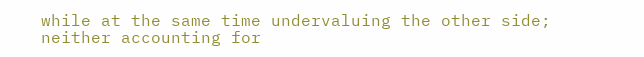while at the same time undervaluing the other side; neither accounting for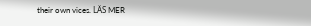their own vices. LÄS MER